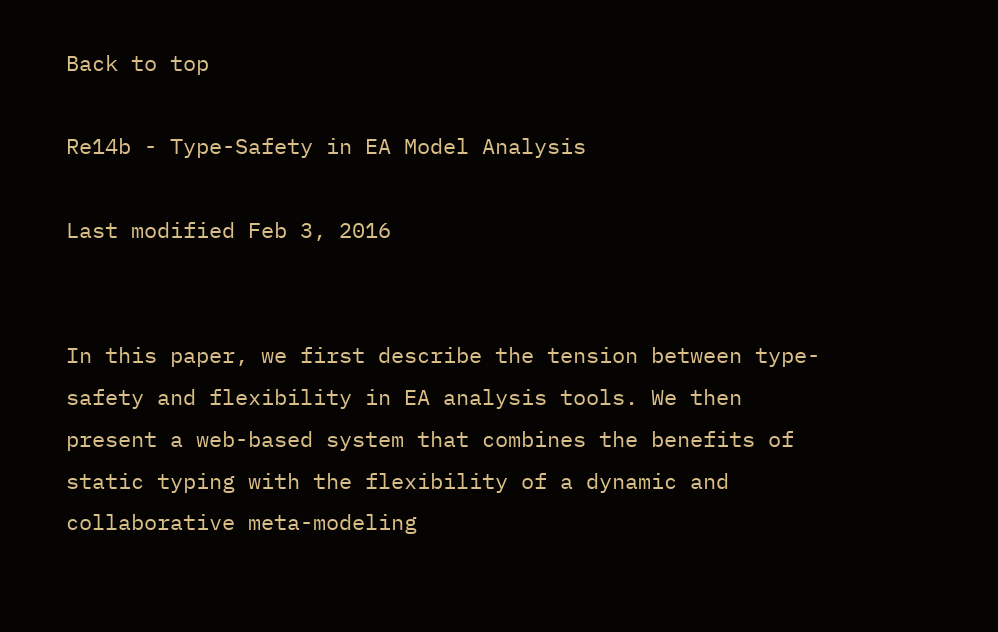Back to top

Re14b - Type-Safety in EA Model Analysis

Last modified Feb 3, 2016


In this paper, we first describe the tension between type-safety and flexibility in EA analysis tools. We then present a web-based system that combines the benefits of static typing with the flexibility of a dynamic and collaborative meta-modeling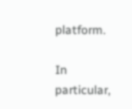platform.

In particular,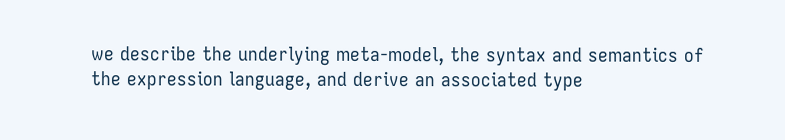we describe the underlying meta-model, the syntax and semantics of the expression language, and derive an associated type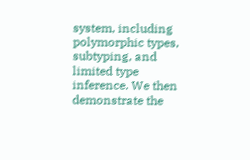system, including polymorphic types, subtyping, and limited type inference. We then demonstrate the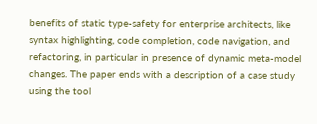benefits of static type-safety for enterprise architects, like syntax highlighting, code completion, code navigation, and refactoring, in particular in presence of dynamic meta-model changes. The paper ends with a description of a case study using the tool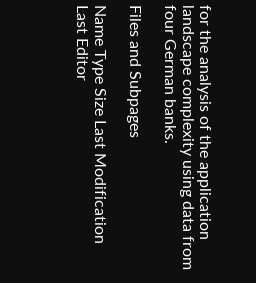for the analysis of the application landscape complexity using data from four German banks.

Files and Subpages

Name Type Size Last Modification Last Editor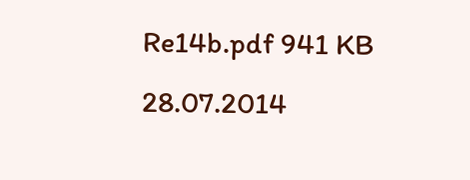Re14b.pdf 941 KB 28.07.2014